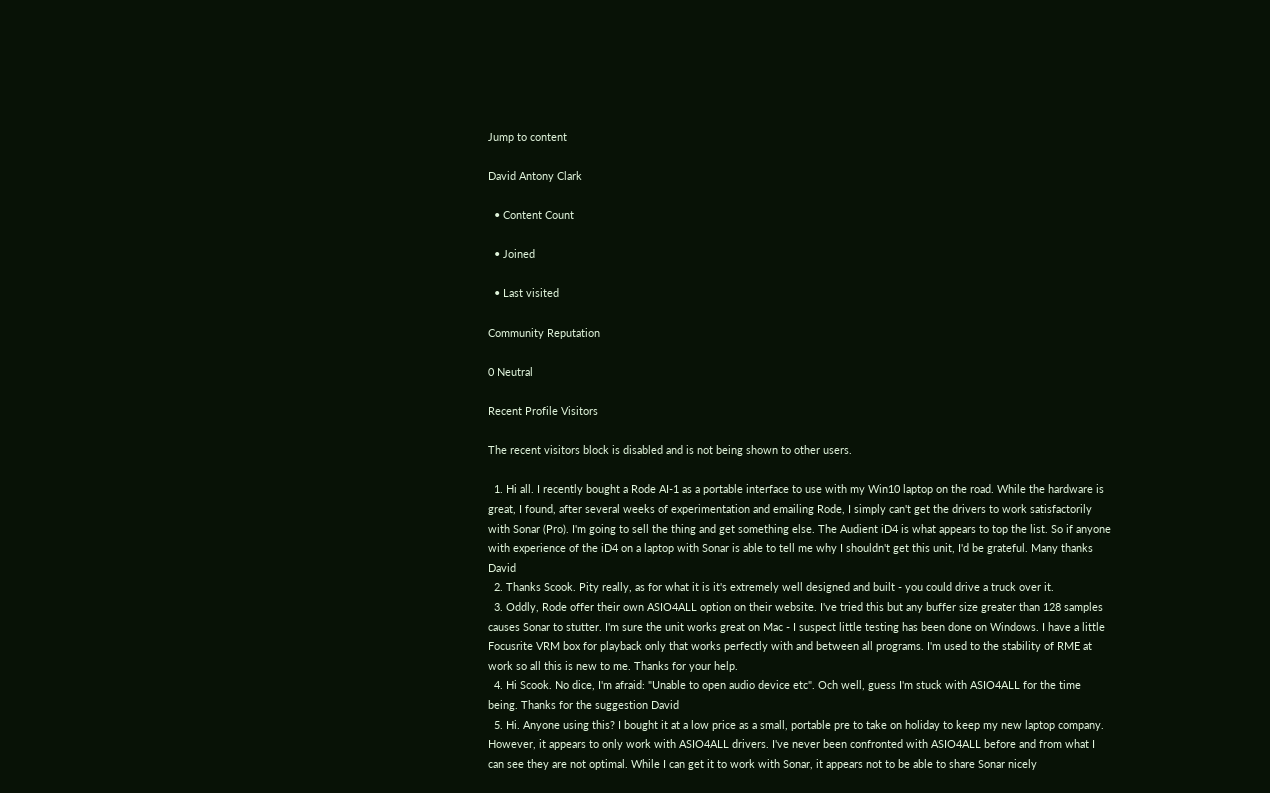Jump to content

David Antony Clark

  • Content Count

  • Joined

  • Last visited

Community Reputation

0 Neutral

Recent Profile Visitors

The recent visitors block is disabled and is not being shown to other users.

  1. Hi all. I recently bought a Rode AI-1 as a portable interface to use with my Win10 laptop on the road. While the hardware is great, I found, after several weeks of experimentation and emailing Rode, I simply can't get the drivers to work satisfactorily with Sonar (Pro). I'm going to sell the thing and get something else. The Audient iD4 is what appears to top the list. So if anyone with experience of the iD4 on a laptop with Sonar is able to tell me why I shouldn't get this unit, I'd be grateful. Many thanks David
  2. Thanks Scook. Pity really, as for what it is it's extremely well designed and built - you could drive a truck over it.
  3. Oddly, Rode offer their own ASIO4ALL option on their website. I've tried this but any buffer size greater than 128 samples causes Sonar to stutter. I'm sure the unit works great on Mac - I suspect little testing has been done on Windows. I have a little Focusrite VRM box for playback only that works perfectly with and between all programs. I'm used to the stability of RME at work so all this is new to me. Thanks for your help.
  4. Hi Scook. No dice, I'm afraid: "Unable to open audio device etc". Och well, guess I'm stuck with ASIO4ALL for the time being. Thanks for the suggestion David
  5. Hi. Anyone using this? I bought it at a low price as a small, portable pre to take on holiday to keep my new laptop company. However, it appears to only work with ASIO4ALL drivers. I've never been confronted with ASIO4ALL before and from what I can see they are not optimal. While I can get it to work with Sonar, it appears not to be able to share Sonar nicely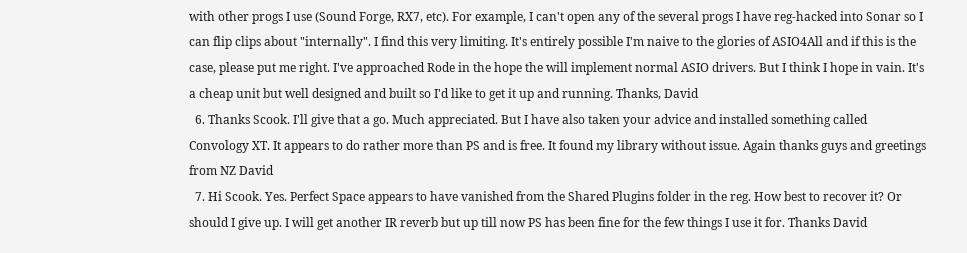with other progs I use (Sound Forge, RX7, etc). For example, I can't open any of the several progs I have reg-hacked into Sonar so I can flip clips about "internally". I find this very limiting. It's entirely possible I'm naive to the glories of ASIO4All and if this is the case, please put me right. I've approached Rode in the hope the will implement normal ASIO drivers. But I think I hope in vain. It's a cheap unit but well designed and built so I'd like to get it up and running. Thanks, David
  6. Thanks Scook. I'll give that a go. Much appreciated. But I have also taken your advice and installed something called Convology XT. It appears to do rather more than PS and is free. It found my library without issue. Again thanks guys and greetings from NZ David
  7. Hi Scook. Yes. Perfect Space appears to have vanished from the Shared Plugins folder in the reg. How best to recover it? Or should I give up. I will get another IR reverb but up till now PS has been fine for the few things I use it for. Thanks David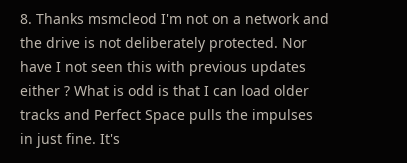8. Thanks msmcleod I'm not on a network and the drive is not deliberately protected. Nor have I not seen this with previous updates either ? What is odd is that I can load older tracks and Perfect Space pulls the impulses in just fine. It's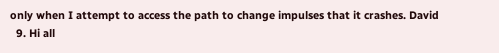only when I attempt to access the path to change impulses that it crashes. David
  9. Hi all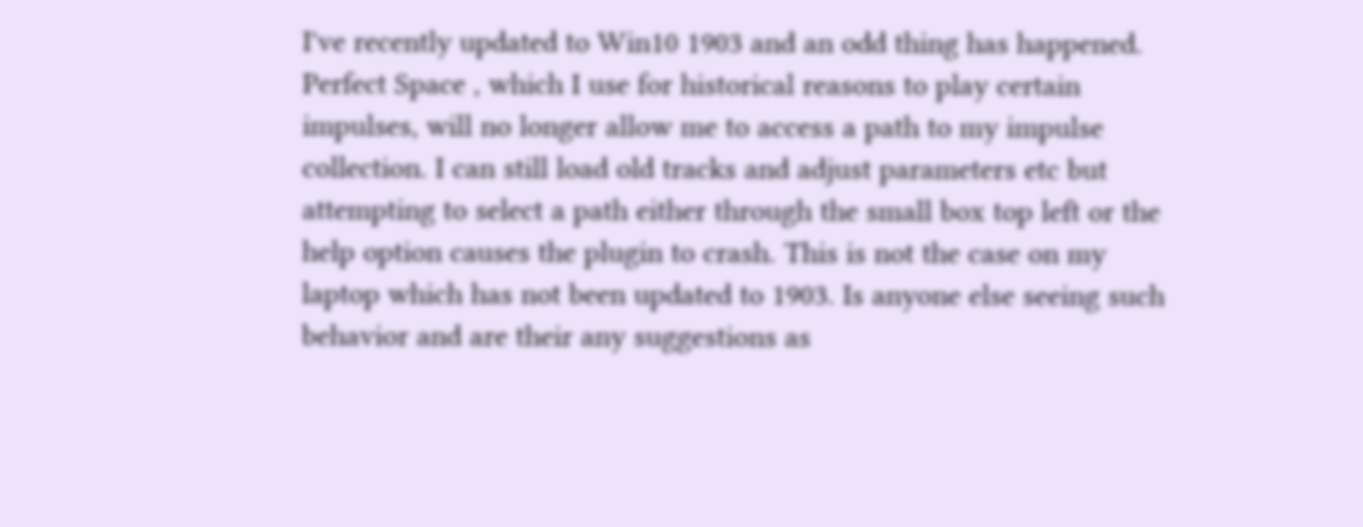I've recently updated to Win10 1903 and an odd thing has happened. Perfect Space , which I use for historical reasons to play certain impulses, will no longer allow me to access a path to my impulse collection. I can still load old tracks and adjust parameters etc but attempting to select a path either through the small box top left or the help option causes the plugin to crash. This is not the case on my laptop which has not been updated to 1903. Is anyone else seeing such behavior and are their any suggestions as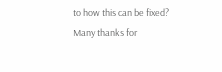to how this can be fixed? Many thanks for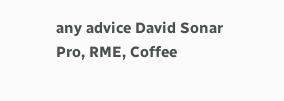any advice David Sonar Pro, RME, Coffee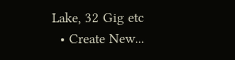Lake, 32 Gig etc
  • Create New...